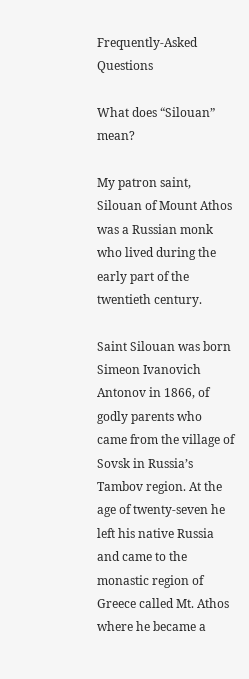Frequently-Asked Questions

What does “Silouan” mean?

My patron saint, Silouan of Mount Athos was a Russian monk who lived during the early part of the twentieth century.

Saint Silouan was born Simeon Ivanovich Antonov in 1866, of godly parents who came from the village of Sovsk in Russia’s Tambov region. At the age of twenty-seven he left his native Russia and came to the monastic region of Greece called Mt. Athos where he became a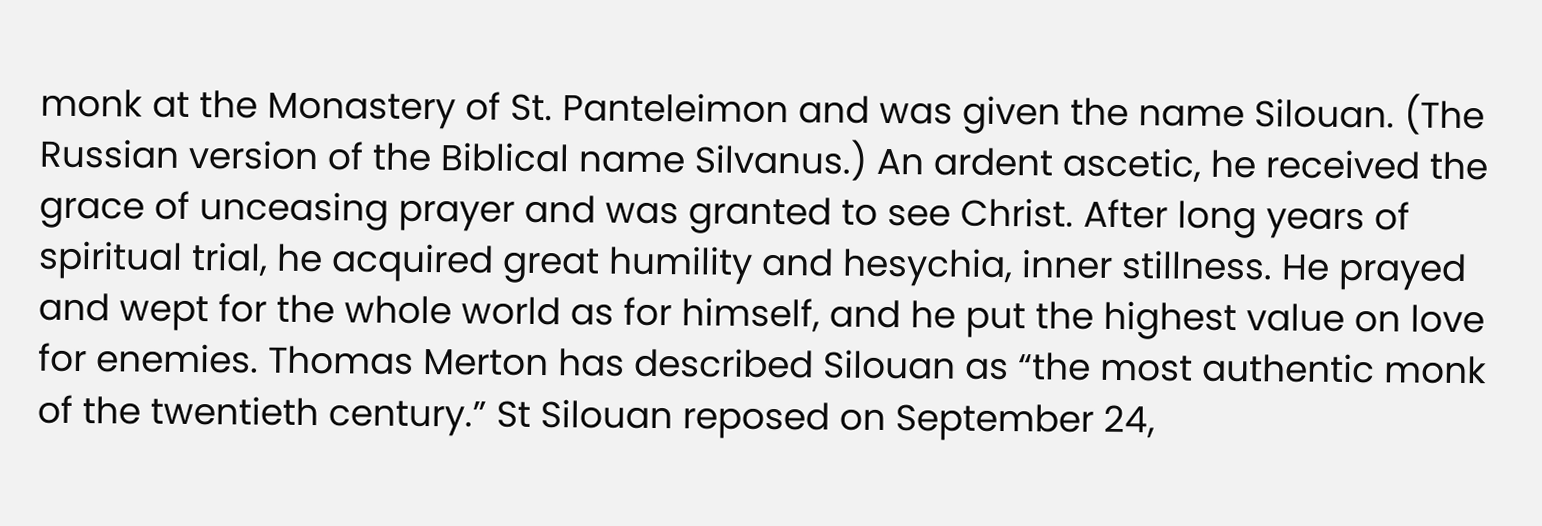monk at the Monastery of St. Panteleimon and was given the name Silouan. (The Russian version of the Biblical name Silvanus.) An ardent ascetic, he received the grace of unceasing prayer and was granted to see Christ. After long years of spiritual trial, he acquired great humility and hesychia, inner stillness. He prayed and wept for the whole world as for himself, and he put the highest value on love for enemies. Thomas Merton has described Silouan as “the most authentic monk of the twentieth century.” St Silouan reposed on September 24,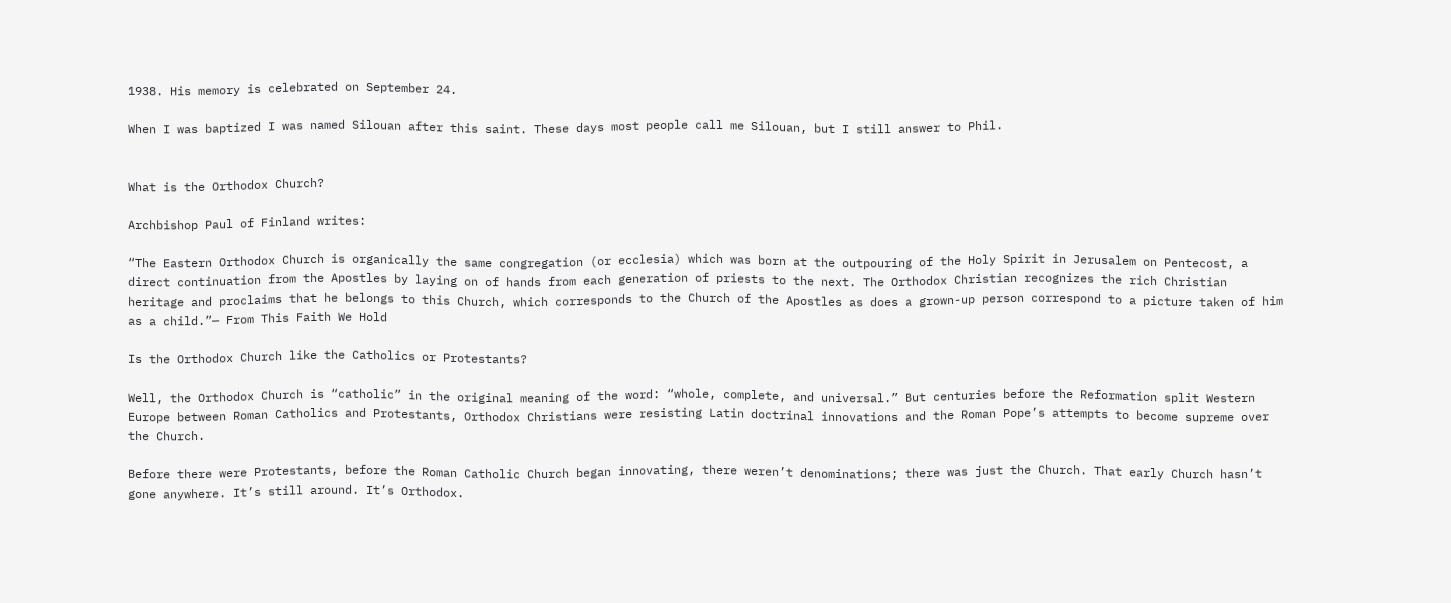1938. His memory is celebrated on September 24.

When I was baptized I was named Silouan after this saint. These days most people call me Silouan, but I still answer to Phil.


What is the Orthodox Church?

Archbishop Paul of Finland writes:

“The Eastern Orthodox Church is organically the same congregation (or ecclesia) which was born at the outpouring of the Holy Spirit in Jerusalem on Pentecost, a direct continuation from the Apostles by laying on of hands from each generation of priests to the next. The Orthodox Christian recognizes the rich Christian heritage and proclaims that he belongs to this Church, which corresponds to the Church of the Apostles as does a grown-up person correspond to a picture taken of him as a child.”— From This Faith We Hold

Is the Orthodox Church like the Catholics or Protestants?

Well, the Orthodox Church is “catholic” in the original meaning of the word: “whole, complete, and universal.” But centuries before the Reformation split Western Europe between Roman Catholics and Protestants, Orthodox Christians were resisting Latin doctrinal innovations and the Roman Pope’s attempts to become supreme over the Church.

Before there were Protestants, before the Roman Catholic Church began innovating, there weren’t denominations; there was just the Church. That early Church hasn’t gone anywhere. It’s still around. It’s Orthodox.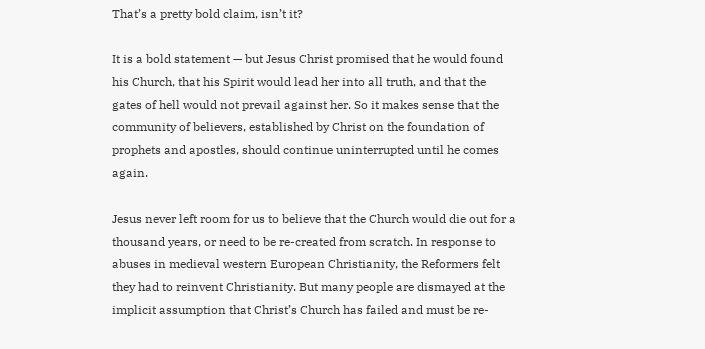That’s a pretty bold claim, isn’t it?

It is a bold statement — but Jesus Christ promised that he would found his Church, that his Spirit would lead her into all truth, and that the gates of hell would not prevail against her. So it makes sense that the community of believers, established by Christ on the foundation of prophets and apostles, should continue uninterrupted until he comes again.

Jesus never left room for us to believe that the Church would die out for a thousand years, or need to be re-created from scratch. In response to abuses in medieval western European Christianity, the Reformers felt they had to reinvent Christianity. But many people are dismayed at the implicit assumption that Christ’s Church has failed and must be re-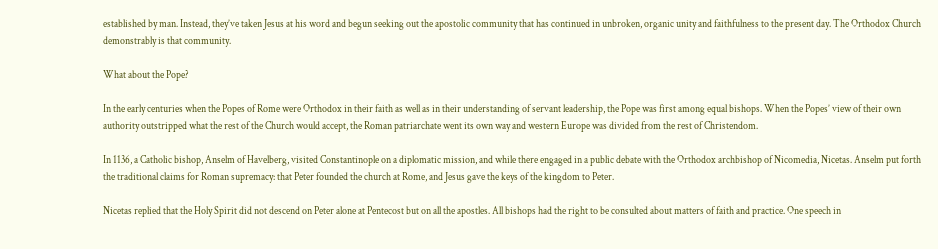established by man. Instead, they’ve taken Jesus at his word and begun seeking out the apostolic community that has continued in unbroken, organic unity and faithfulness to the present day. The Orthodox Church demonstrably is that community.

What about the Pope?

In the early centuries when the Popes of Rome were Orthodox in their faith as well as in their understanding of servant leadership, the Pope was first among equal bishops. When the Popes’ view of their own authority outstripped what the rest of the Church would accept, the Roman patriarchate went its own way and western Europe was divided from the rest of Christendom.

In 1136, a Catholic bishop, Anselm of Havelberg, visited Constantinople on a diplomatic mission, and while there engaged in a public debate with the Orthodox archbishop of Nicomedia, Nicetas. Anselm put forth the traditional claims for Roman supremacy: that Peter founded the church at Rome, and Jesus gave the keys of the kingdom to Peter.

Nicetas replied that the Holy Spirit did not descend on Peter alone at Pentecost but on all the apostles. All bishops had the right to be consulted about matters of faith and practice. One speech in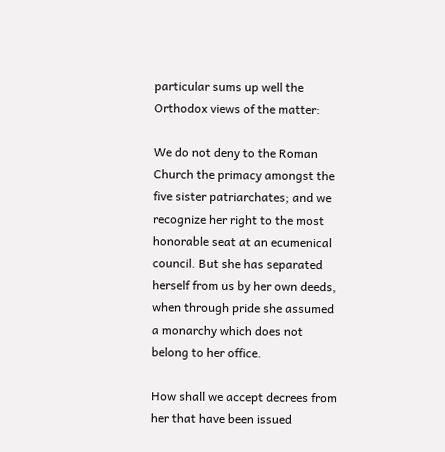particular sums up well the Orthodox views of the matter:

We do not deny to the Roman Church the primacy amongst the five sister patriarchates; and we recognize her right to the most honorable seat at an ecumenical council. But she has separated herself from us by her own deeds, when through pride she assumed a monarchy which does not belong to her office.

How shall we accept decrees from her that have been issued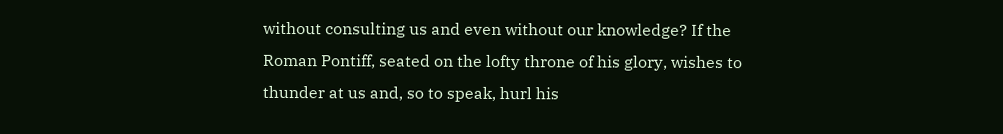without consulting us and even without our knowledge? If the Roman Pontiff, seated on the lofty throne of his glory, wishes to thunder at us and, so to speak, hurl his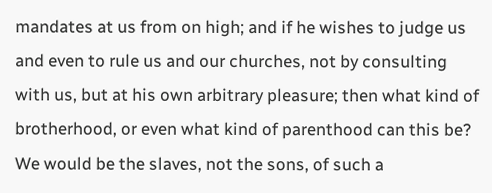mandates at us from on high; and if he wishes to judge us and even to rule us and our churches, not by consulting with us, but at his own arbitrary pleasure; then what kind of brotherhood, or even what kind of parenthood can this be? We would be the slaves, not the sons, of such a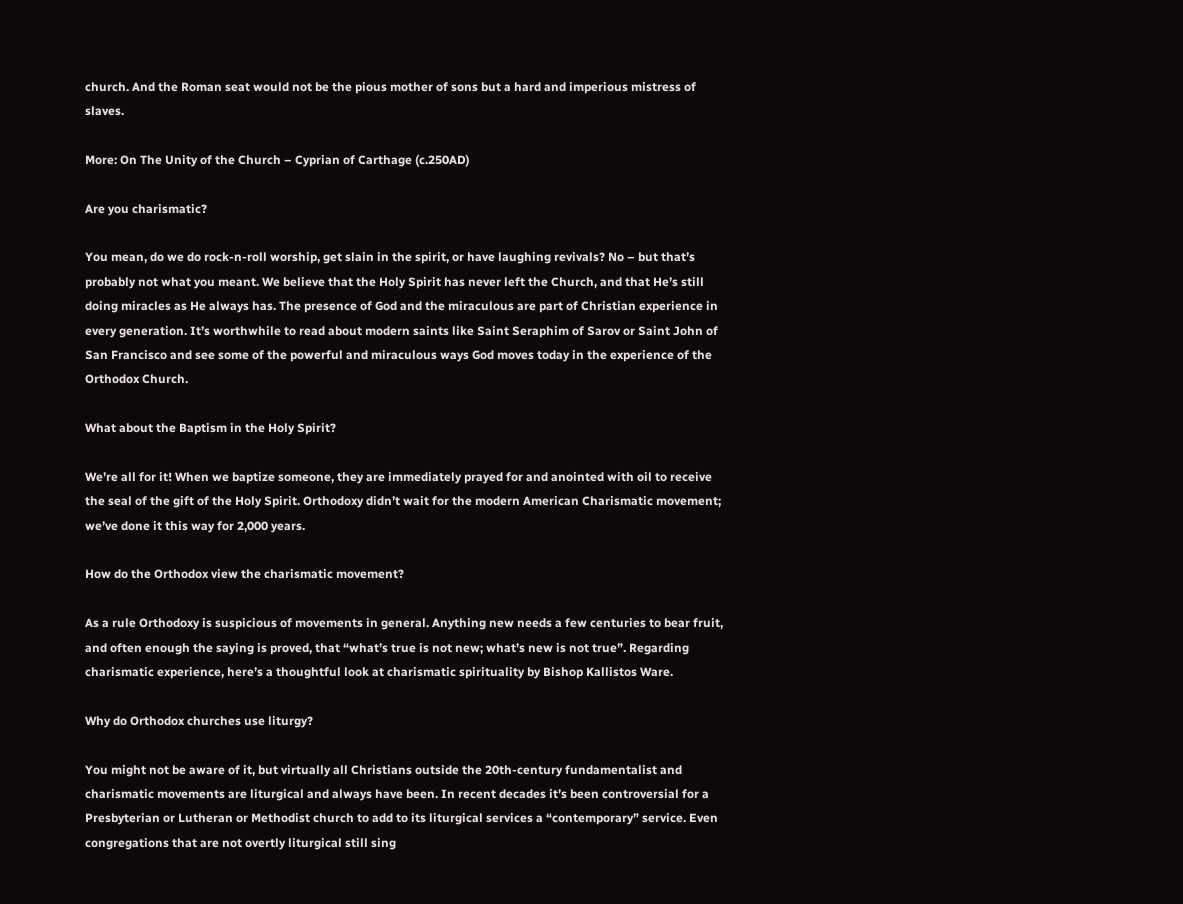church. And the Roman seat would not be the pious mother of sons but a hard and imperious mistress of slaves.

More: On The Unity of the Church – Cyprian of Carthage (c.250AD)

Are you charismatic?

You mean, do we do rock-n-roll worship, get slain in the spirit, or have laughing revivals? No – but that’s probably not what you meant. We believe that the Holy Spirit has never left the Church, and that He’s still doing miracles as He always has. The presence of God and the miraculous are part of Christian experience in every generation. It’s worthwhile to read about modern saints like Saint Seraphim of Sarov or Saint John of San Francisco and see some of the powerful and miraculous ways God moves today in the experience of the Orthodox Church.

What about the Baptism in the Holy Spirit?

We’re all for it! When we baptize someone, they are immediately prayed for and anointed with oil to receive the seal of the gift of the Holy Spirit. Orthodoxy didn’t wait for the modern American Charismatic movement; we’ve done it this way for 2,000 years.

How do the Orthodox view the charismatic movement?

As a rule Orthodoxy is suspicious of movements in general. Anything new needs a few centuries to bear fruit, and often enough the saying is proved, that “what’s true is not new; what’s new is not true”. Regarding charismatic experience, here’s a thoughtful look at charismatic spirituality by Bishop Kallistos Ware.

Why do Orthodox churches use liturgy?

You might not be aware of it, but virtually all Christians outside the 20th-century fundamentalist and charismatic movements are liturgical and always have been. In recent decades it’s been controversial for a Presbyterian or Lutheran or Methodist church to add to its liturgical services a “contemporary” service. Even congregations that are not overtly liturgical still sing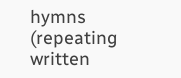hymns (repeating written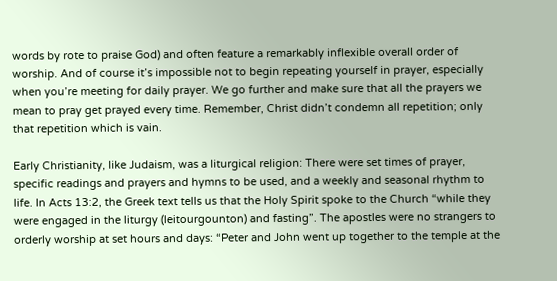words by rote to praise God) and often feature a remarkably inflexible overall order of worship. And of course it’s impossible not to begin repeating yourself in prayer, especially when you’re meeting for daily prayer. We go further and make sure that all the prayers we mean to pray get prayed every time. Remember, Christ didn’t condemn all repetition; only that repetition which is vain.

Early Christianity, like Judaism, was a liturgical religion: There were set times of prayer, specific readings and prayers and hymns to be used, and a weekly and seasonal rhythm to life. In Acts 13:2, the Greek text tells us that the Holy Spirit spoke to the Church “while they were engaged in the liturgy (leitourgounton) and fasting”. The apostles were no strangers to orderly worship at set hours and days: “Peter and John went up together to the temple at the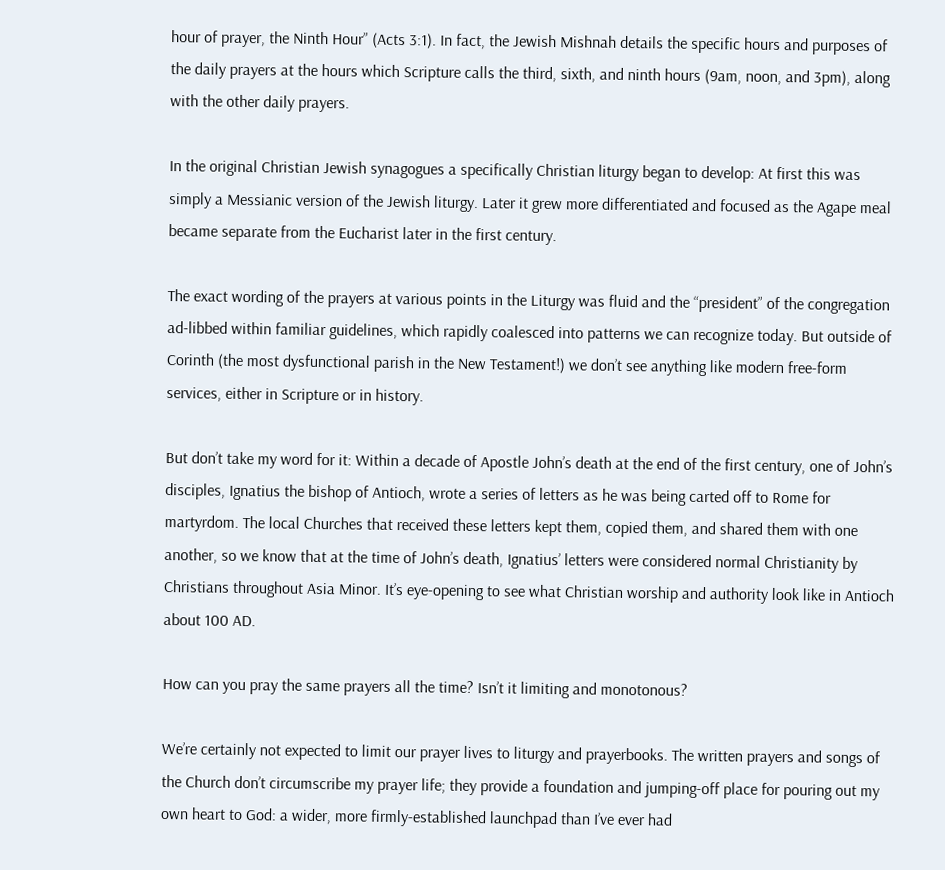hour of prayer, the Ninth Hour” (Acts 3:1). In fact, the Jewish Mishnah details the specific hours and purposes of the daily prayers at the hours which Scripture calls the third, sixth, and ninth hours (9am, noon, and 3pm), along with the other daily prayers.

In the original Christian Jewish synagogues a specifically Christian liturgy began to develop: At first this was simply a Messianic version of the Jewish liturgy. Later it grew more differentiated and focused as the Agape meal became separate from the Eucharist later in the first century.

The exact wording of the prayers at various points in the Liturgy was fluid and the “president” of the congregation ad-libbed within familiar guidelines, which rapidly coalesced into patterns we can recognize today. But outside of Corinth (the most dysfunctional parish in the New Testament!) we don’t see anything like modern free-form services, either in Scripture or in history.

But don’t take my word for it: Within a decade of Apostle John’s death at the end of the first century, one of John’s disciples, Ignatius the bishop of Antioch, wrote a series of letters as he was being carted off to Rome for martyrdom. The local Churches that received these letters kept them, copied them, and shared them with one another, so we know that at the time of John’s death, Ignatius’ letters were considered normal Christianity by Christians throughout Asia Minor. It’s eye-opening to see what Christian worship and authority look like in Antioch about 100 AD.

How can you pray the same prayers all the time? Isn’t it limiting and monotonous?

We’re certainly not expected to limit our prayer lives to liturgy and prayerbooks. The written prayers and songs of the Church don’t circumscribe my prayer life; they provide a foundation and jumping-off place for pouring out my own heart to God: a wider, more firmly-established launchpad than I’ve ever had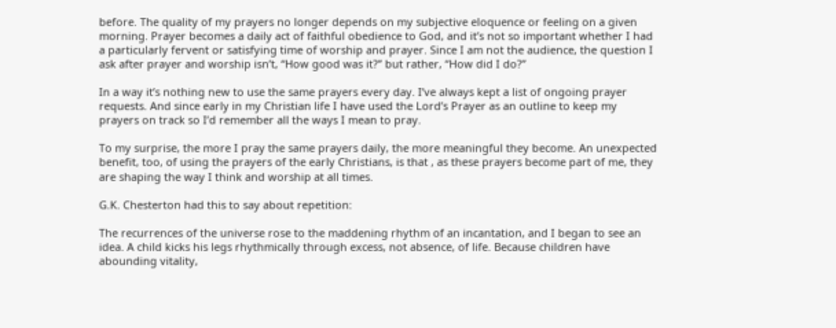before. The quality of my prayers no longer depends on my subjective eloquence or feeling on a given morning. Prayer becomes a daily act of faithful obedience to God, and it’s not so important whether I had a particularly fervent or satisfying time of worship and prayer. Since I am not the audience, the question I ask after prayer and worship isn’t, “How good was it?” but rather, “How did I do?”

In a way it’s nothing new to use the same prayers every day. I’ve always kept a list of ongoing prayer requests. And since early in my Christian life I have used the Lord’s Prayer as an outline to keep my prayers on track so I’d remember all the ways I mean to pray.

To my surprise, the more I pray the same prayers daily, the more meaningful they become. An unexpected benefit, too, of using the prayers of the early Christians, is that , as these prayers become part of me, they are shaping the way I think and worship at all times.

G.K. Chesterton had this to say about repetition:

The recurrences of the universe rose to the maddening rhythm of an incantation, and I began to see an idea. A child kicks his legs rhythmically through excess, not absence, of life. Because children have abounding vitality,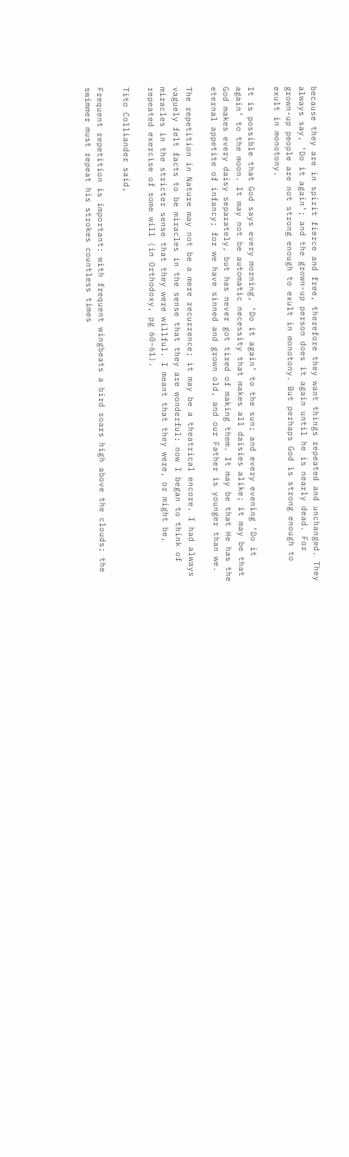because they are in spirit fierce and free, therefore they want things repeated and unchanged. They always say, ‘Do it again’; and the grown-up person does it again until he is nearly dead. For grown-up people are not strong enough to exult in monotony. But perhaps God is strong enough to exult in monotony.

It is possible that God says every morning, ‘Do it again’ to the sun; and every evening ‘Do it again’ to the moon. It may not be automatic necessity that makes all daisies alike; it may be that God makes every daisy separately, but has never got tired of making them. It may be that He has the eternal appetite of infancy; for we have sinned and grown old, and our Father is younger than we.

The repetition in Nature may not be a mere recurrence; it may be a theatrical encore. I had always vaguely felt facts to be miracles in the sense that they are wonderful: now I began to think of miracles in the stricter sense that they were willful. I meant that they were, or might be, repeated exercise of some will (in Orthodoxy, pg 60-61).

Tito Colliander said,

Frequent repetition is important: with frequent wingbeats a bird soars high above the clouds; the swimmer must repeat his strokes countless times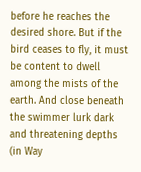before he reaches the desired shore. But if the bird ceases to fly, it must be content to dwell among the mists of the earth. And close beneath the swimmer lurk dark and threatening depths (in Way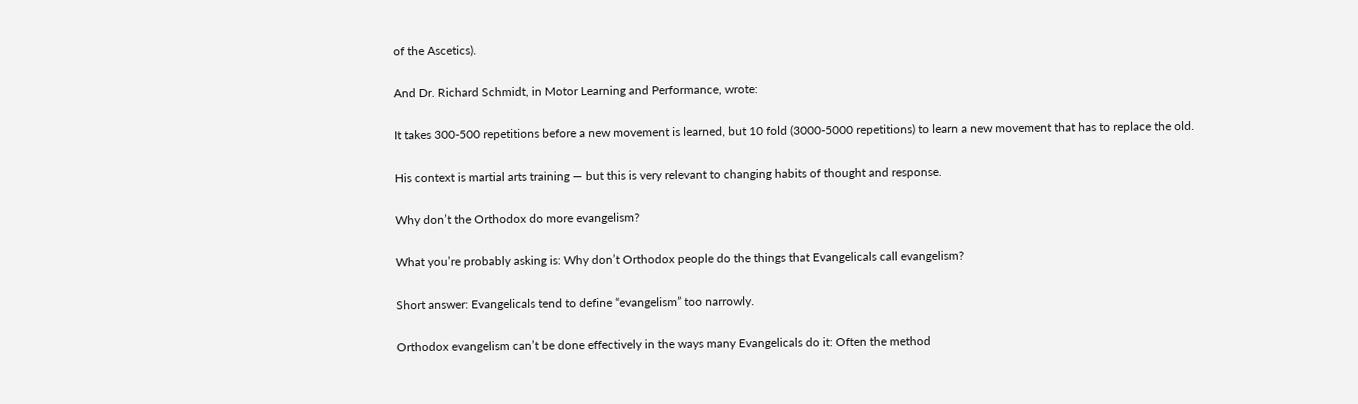of the Ascetics).

And Dr. Richard Schmidt, in Motor Learning and Performance, wrote:

It takes 300-500 repetitions before a new movement is learned, but 10 fold (3000-5000 repetitions) to learn a new movement that has to replace the old.

His context is martial arts training — but this is very relevant to changing habits of thought and response.

Why don’t the Orthodox do more evangelism?

What you’re probably asking is: Why don’t Orthodox people do the things that Evangelicals call evangelism?

Short answer: Evangelicals tend to define “evangelism” too narrowly.

Orthodox evangelism can’t be done effectively in the ways many Evangelicals do it: Often the method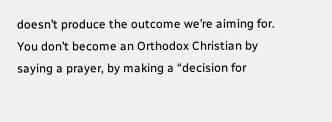doesn’t produce the outcome we’re aiming for. You don’t become an Orthodox Christian by saying a prayer, by making a “decision for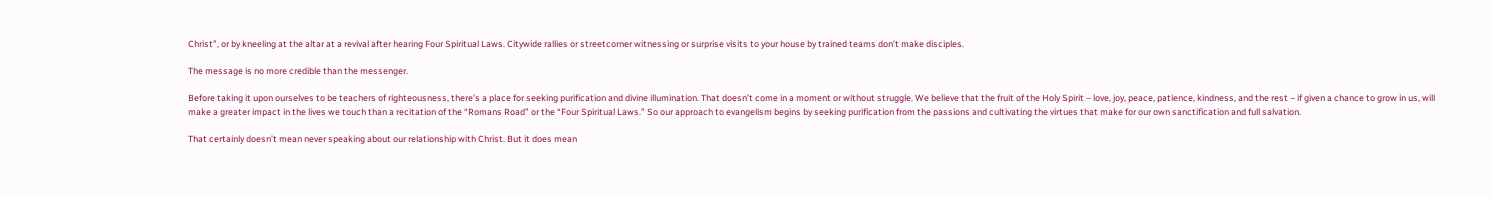Christ”, or by kneeling at the altar at a revival after hearing Four Spiritual Laws. Citywide rallies or streetcorner witnessing or surprise visits to your house by trained teams don’t make disciples.

The message is no more credible than the messenger.

Before taking it upon ourselves to be teachers of righteousness, there’s a place for seeking purification and divine illumination. That doesn’t come in a moment or without struggle. We believe that the fruit of the Holy Spirit – love, joy, peace, patience, kindness, and the rest – if given a chance to grow in us, will make a greater impact in the lives we touch than a recitation of the “Romans Road” or the “Four Spiritual Laws.” So our approach to evangelism begins by seeking purification from the passions and cultivating the virtues that make for our own sanctification and full salvation.

That certainly doesn’t mean never speaking about our relationship with Christ. But it does mean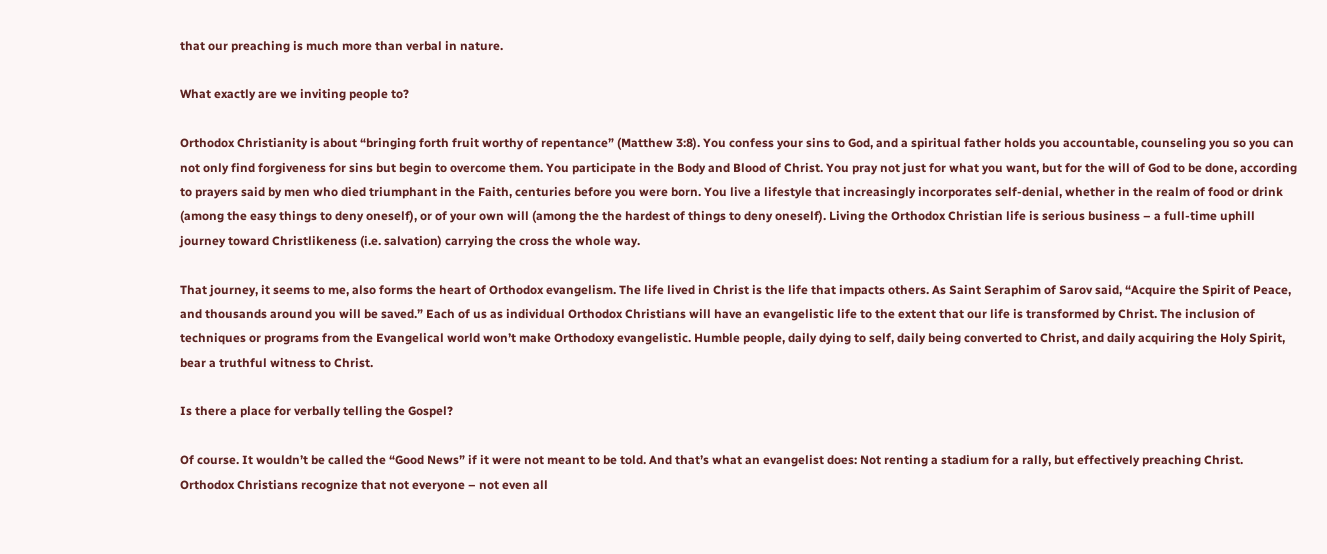that our preaching is much more than verbal in nature.

What exactly are we inviting people to?

Orthodox Christianity is about “bringing forth fruit worthy of repentance” (Matthew 3:8). You confess your sins to God, and a spiritual father holds you accountable, counseling you so you can not only find forgiveness for sins but begin to overcome them. You participate in the Body and Blood of Christ. You pray not just for what you want, but for the will of God to be done, according to prayers said by men who died triumphant in the Faith, centuries before you were born. You live a lifestyle that increasingly incorporates self-denial, whether in the realm of food or drink (among the easy things to deny oneself), or of your own will (among the the hardest of things to deny oneself). Living the Orthodox Christian life is serious business – a full-time uphill journey toward Christlikeness (i.e. salvation) carrying the cross the whole way.

That journey, it seems to me, also forms the heart of Orthodox evangelism. The life lived in Christ is the life that impacts others. As Saint Seraphim of Sarov said, “Acquire the Spirit of Peace, and thousands around you will be saved.” Each of us as individual Orthodox Christians will have an evangelistic life to the extent that our life is transformed by Christ. The inclusion of techniques or programs from the Evangelical world won’t make Orthodoxy evangelistic. Humble people, daily dying to self, daily being converted to Christ, and daily acquiring the Holy Spirit, bear a truthful witness to Christ.

Is there a place for verbally telling the Gospel?

Of course. It wouldn’t be called the “Good News” if it were not meant to be told. And that’s what an evangelist does: Not renting a stadium for a rally, but effectively preaching Christ. Orthodox Christians recognize that not everyone – not even all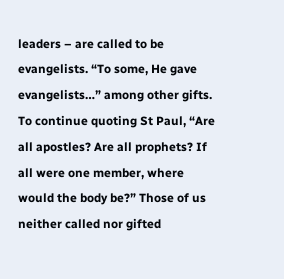leaders – are called to be evangelists. “To some, He gave evangelists…” among other gifts. To continue quoting St Paul, “Are all apostles? Are all prophets? If all were one member, where would the body be?” Those of us neither called nor gifted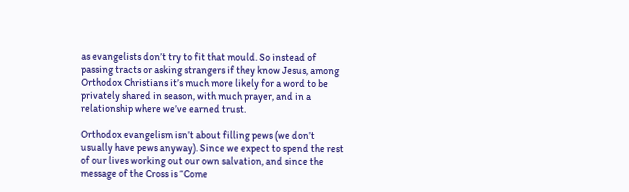as evangelists don’t try to fit that mould. So instead of passing tracts or asking strangers if they know Jesus, among Orthodox Christians it’s much more likely for a word to be privately shared in season, with much prayer, and in a relationship where we’ve earned trust.

Orthodox evangelism isn’t about filling pews (we don’t usually have pews anyway). Since we expect to spend the rest of our lives working out our own salvation, and since the message of the Cross is “Come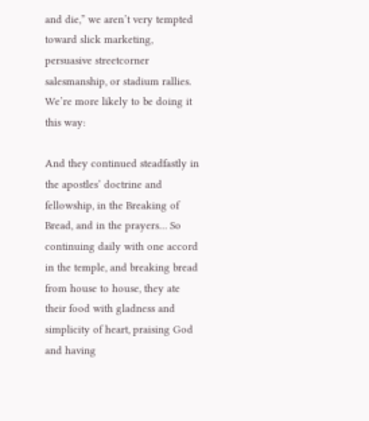and die,” we aren’t very tempted toward slick marketing, persuasive streetcorner salesmanship, or stadium rallies. We’re more likely to be doing it this way:

And they continued steadfastly in the apostles’ doctrine and fellowship, in the Breaking of Bread, and in the prayers… So continuing daily with one accord in the temple, and breaking bread from house to house, they ate their food with gladness and simplicity of heart, praising God and having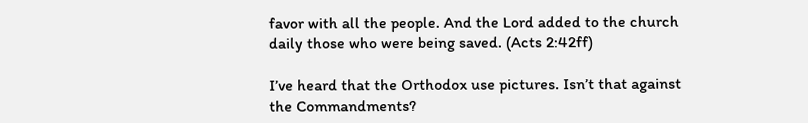favor with all the people. And the Lord added to the church daily those who were being saved. (Acts 2:42ff)

I’ve heard that the Orthodox use pictures. Isn’t that against the Commandments?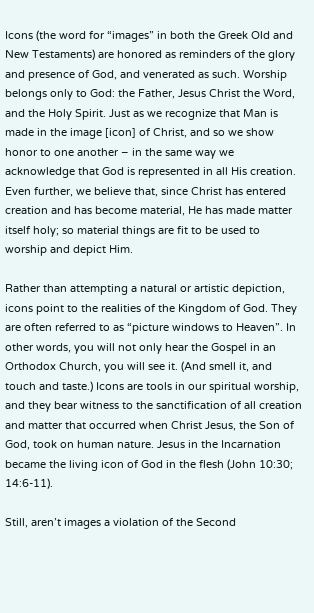Icons (the word for “images” in both the Greek Old and New Testaments) are honored as reminders of the glory and presence of God, and venerated as such. Worship belongs only to God: the Father, Jesus Christ the Word, and the Holy Spirit. Just as we recognize that Man is made in the image [icon] of Christ, and so we show honor to one another – in the same way we acknowledge that God is represented in all His creation. Even further, we believe that, since Christ has entered creation and has become material, He has made matter itself holy; so material things are fit to be used to worship and depict Him.

Rather than attempting a natural or artistic depiction, icons point to the realities of the Kingdom of God. They are often referred to as “picture windows to Heaven”. In other words, you will not only hear the Gospel in an Orthodox Church, you will see it. (And smell it, and touch and taste.) Icons are tools in our spiritual worship, and they bear witness to the sanctification of all creation and matter that occurred when Christ Jesus, the Son of God, took on human nature. Jesus in the Incarnation became the living icon of God in the flesh (John 10:30; 14:6-11).

Still, aren’t images a violation of the Second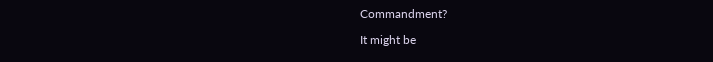Commandment?

It might be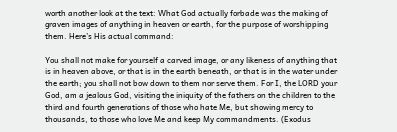worth another look at the text: What God actually forbade was the making of graven images of anything in heaven or earth, for the purpose of worshipping them. Here’s His actual command:

You shall not make for yourself a carved image, or any likeness of anything that is in heaven above, or that is in the earth beneath, or that is in the water under the earth; you shall not bow down to them nor serve them. For I, the LORD your God, am a jealous God, visiting the iniquity of the fathers on the children to the third and fourth generations of those who hate Me, but showing mercy to thousands, to those who love Me and keep My commandments. (Exodus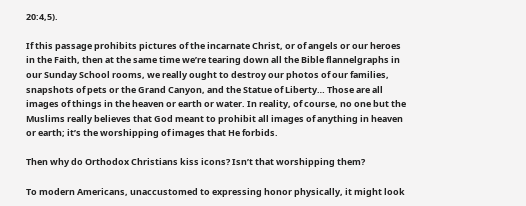20:4,5).

If this passage prohibits pictures of the incarnate Christ, or of angels or our heroes in the Faith, then at the same time we’re tearing down all the Bible flannelgraphs in our Sunday School rooms, we really ought to destroy our photos of our families, snapshots of pets or the Grand Canyon, and the Statue of Liberty… Those are all images of things in the heaven or earth or water. In reality, of course, no one but the Muslims really believes that God meant to prohibit all images of anything in heaven or earth; it’s the worshipping of images that He forbids.

Then why do Orthodox Christians kiss icons? Isn’t that worshipping them?

To modern Americans, unaccustomed to expressing honor physically, it might look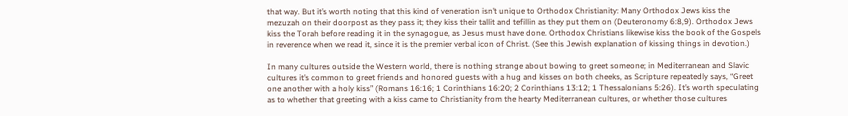that way. But it’s worth noting that this kind of veneration isn’t unique to Orthodox Christianity: Many Orthodox Jews kiss the mezuzah on their doorpost as they pass it; they kiss their tallit and tefillin as they put them on (Deuteronomy 6:8,9). Orthodox Jews kiss the Torah before reading it in the synagogue, as Jesus must have done. Orthodox Christians likewise kiss the book of the Gospels in reverence when we read it, since it is the premier verbal icon of Christ. (See this Jewish explanation of kissing things in devotion.)

In many cultures outside the Western world, there is nothing strange about bowing to greet someone; in Mediterranean and Slavic cultures it’s common to greet friends and honored guests with a hug and kisses on both cheeks, as Scripture repeatedly says, “Greet one another with a holy kiss” (Romans 16:16; 1 Corinthians 16:20; 2 Corinthians 13:12; 1 Thessalonians 5:26). It’s worth speculating as to whether that greeting with a kiss came to Christianity from the hearty Mediterranean cultures, or whether those cultures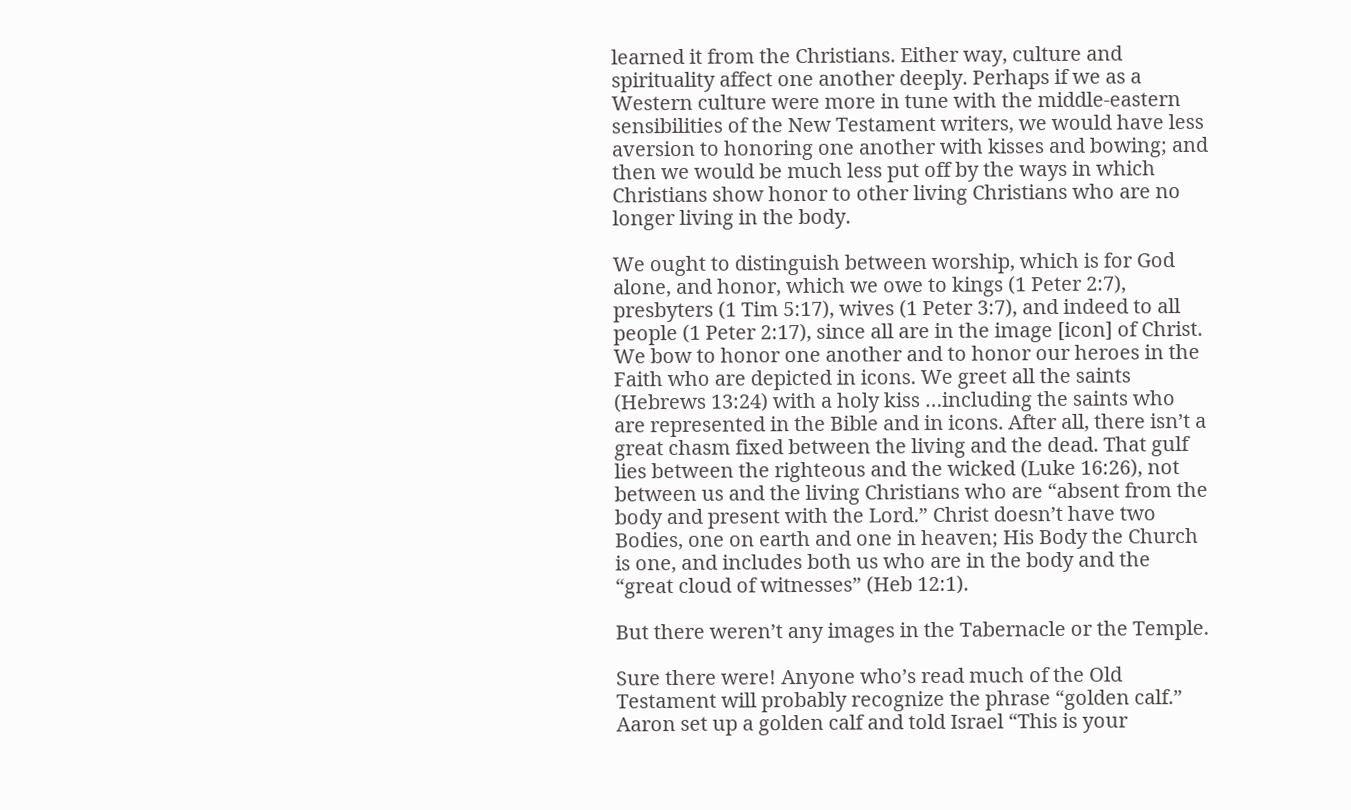learned it from the Christians. Either way, culture and spirituality affect one another deeply. Perhaps if we as a Western culture were more in tune with the middle-eastern sensibilities of the New Testament writers, we would have less aversion to honoring one another with kisses and bowing; and then we would be much less put off by the ways in which Christians show honor to other living Christians who are no longer living in the body.

We ought to distinguish between worship, which is for God alone, and honor, which we owe to kings (1 Peter 2:7), presbyters (1 Tim 5:17), wives (1 Peter 3:7), and indeed to all people (1 Peter 2:17), since all are in the image [icon] of Christ. We bow to honor one another and to honor our heroes in the Faith who are depicted in icons. We greet all the saints (Hebrews 13:24) with a holy kiss …including the saints who are represented in the Bible and in icons. After all, there isn’t a great chasm fixed between the living and the dead. That gulf lies between the righteous and the wicked (Luke 16:26), not between us and the living Christians who are “absent from the body and present with the Lord.” Christ doesn’t have two Bodies, one on earth and one in heaven; His Body the Church is one, and includes both us who are in the body and the “great cloud of witnesses” (Heb 12:1).

But there weren’t any images in the Tabernacle or the Temple.

Sure there were! Anyone who’s read much of the Old Testament will probably recognize the phrase “golden calf.” Aaron set up a golden calf and told Israel “This is your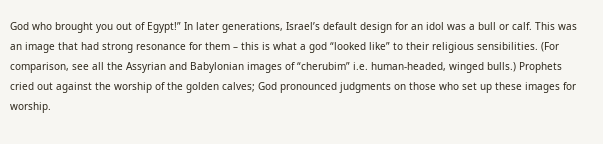God who brought you out of Egypt!” In later generations, Israel’s default design for an idol was a bull or calf. This was an image that had strong resonance for them – this is what a god “looked like” to their religious sensibilities. (For comparison, see all the Assyrian and Babylonian images of “cherubim” i.e. human-headed, winged bulls.) Prophets cried out against the worship of the golden calves; God pronounced judgments on those who set up these images for worship.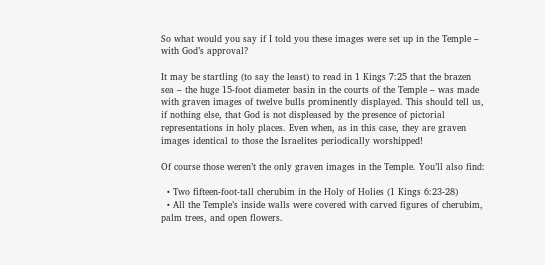So what would you say if I told you these images were set up in the Temple – with God’s approval?

It may be startling (to say the least) to read in 1 Kings 7:25 that the brazen sea – the huge 15-foot diameter basin in the courts of the Temple – was made with graven images of twelve bulls prominently displayed. This should tell us, if nothing else, that God is not displeased by the presence of pictorial representations in holy places. Even when, as in this case, they are graven images identical to those the Israelites periodically worshipped!

Of course those weren’t the only graven images in the Temple. You’ll also find:

  • Two fifteen-foot-tall cherubim in the Holy of Holies (1 Kings 6:23-28)
  • All the Temple’s inside walls were covered with carved figures of cherubim, palm trees, and open flowers.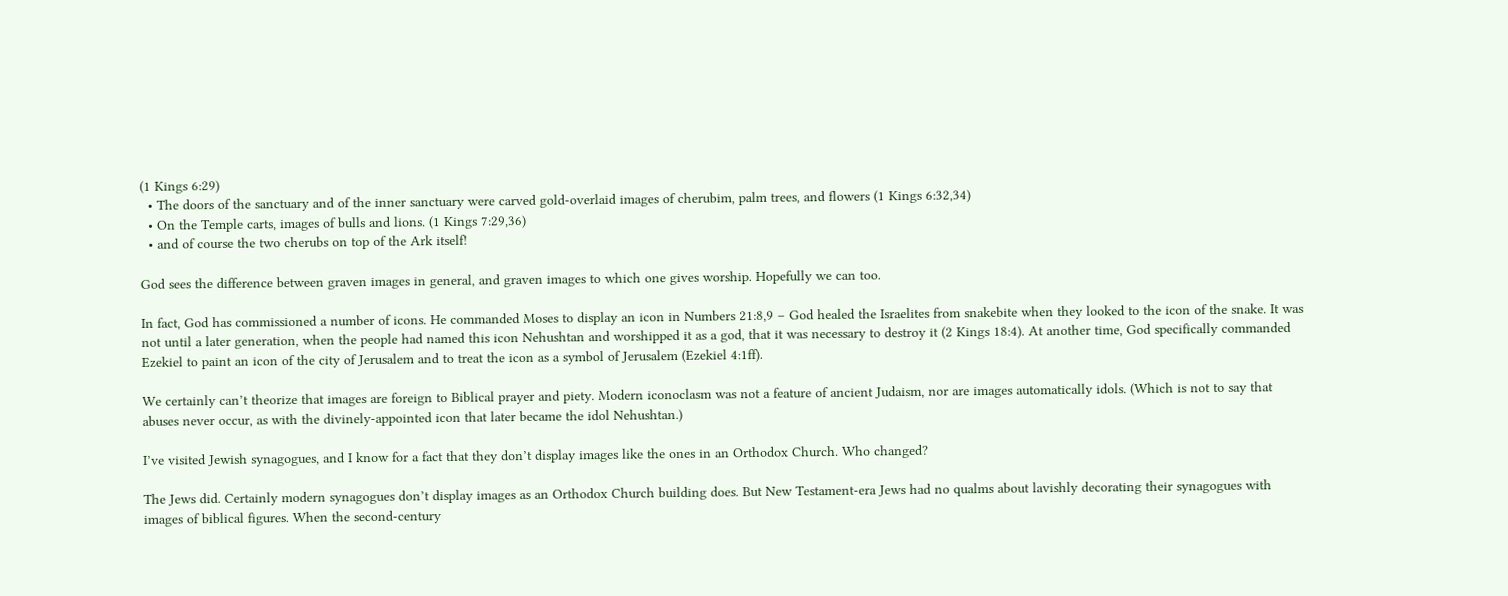(1 Kings 6:29)
  • The doors of the sanctuary and of the inner sanctuary were carved gold-overlaid images of cherubim, palm trees, and flowers (1 Kings 6:32,34)
  • On the Temple carts, images of bulls and lions. (1 Kings 7:29,36)
  • and of course the two cherubs on top of the Ark itself!

God sees the difference between graven images in general, and graven images to which one gives worship. Hopefully we can too.

In fact, God has commissioned a number of icons. He commanded Moses to display an icon in Numbers 21:8,9 – God healed the Israelites from snakebite when they looked to the icon of the snake. It was not until a later generation, when the people had named this icon Nehushtan and worshipped it as a god, that it was necessary to destroy it (2 Kings 18:4). At another time, God specifically commanded Ezekiel to paint an icon of the city of Jerusalem and to treat the icon as a symbol of Jerusalem (Ezekiel 4:1ff).

We certainly can’t theorize that images are foreign to Biblical prayer and piety. Modern iconoclasm was not a feature of ancient Judaism, nor are images automatically idols. (Which is not to say that abuses never occur, as with the divinely-appointed icon that later became the idol Nehushtan.)

I’ve visited Jewish synagogues, and I know for a fact that they don’t display images like the ones in an Orthodox Church. Who changed?

The Jews did. Certainly modern synagogues don’t display images as an Orthodox Church building does. But New Testament-era Jews had no qualms about lavishly decorating their synagogues with images of biblical figures. When the second-century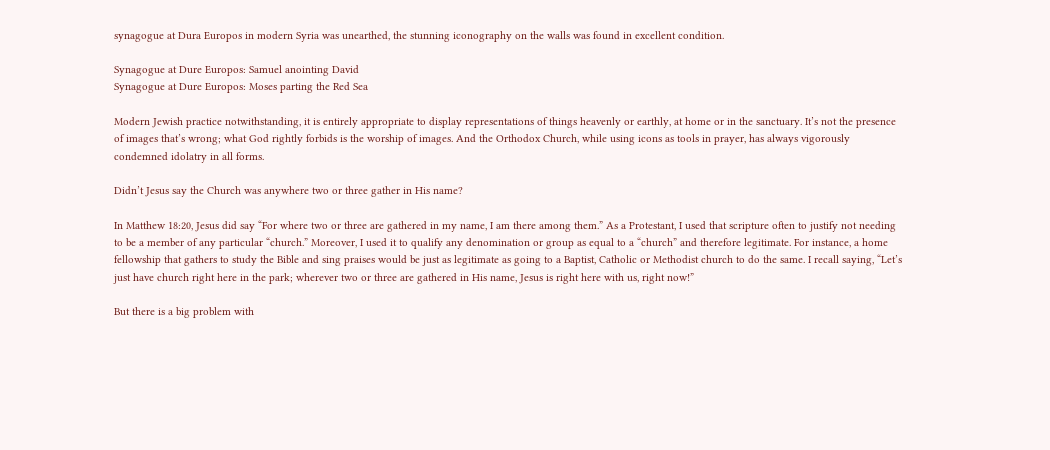synagogue at Dura Europos in modern Syria was unearthed, the stunning iconography on the walls was found in excellent condition.

Synagogue at Dure Europos: Samuel anointing David
Synagogue at Dure Europos: Moses parting the Red Sea

Modern Jewish practice notwithstanding, it is entirely appropriate to display representations of things heavenly or earthly, at home or in the sanctuary. It’s not the presence of images that’s wrong; what God rightly forbids is the worship of images. And the Orthodox Church, while using icons as tools in prayer, has always vigorously condemned idolatry in all forms.

Didn’t Jesus say the Church was anywhere two or three gather in His name?

In Matthew 18:20, Jesus did say “For where two or three are gathered in my name, I am there among them.” As a Protestant, I used that scripture often to justify not needing to be a member of any particular “church.” Moreover, I used it to qualify any denomination or group as equal to a “church” and therefore legitimate. For instance, a home fellowship that gathers to study the Bible and sing praises would be just as legitimate as going to a Baptist, Catholic or Methodist church to do the same. I recall saying, “Let’s just have church right here in the park; wherever two or three are gathered in His name, Jesus is right here with us, right now!”

But there is a big problem with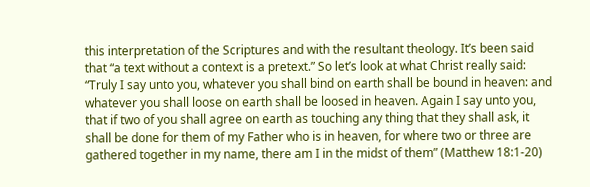this interpretation of the Scriptures and with the resultant theology. It’s been said that “a text without a context is a pretext.” So let’s look at what Christ really said: “Truly I say unto you, whatever you shall bind on earth shall be bound in heaven: and whatever you shall loose on earth shall be loosed in heaven. Again I say unto you, that if two of you shall agree on earth as touching any thing that they shall ask, it shall be done for them of my Father who is in heaven, for where two or three are gathered together in my name, there am I in the midst of them” (Matthew 18:1-20)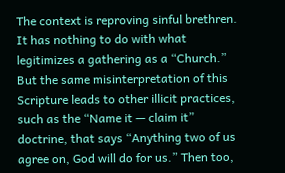The context is reproving sinful brethren. It has nothing to do with what legitimizes a gathering as a “Church.” But the same misinterpretation of this Scripture leads to other illicit practices, such as the “Name it — claim it” doctrine, that says “Anything two of us agree on, God will do for us.” Then too,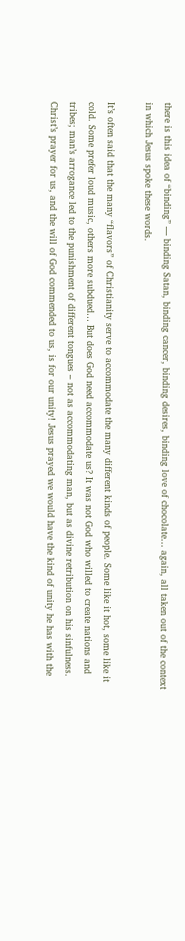there is this idea of “binding” — binding Satan, binding cancer, binding desires, binding love of chocolate… again, all taken out of the context in which Jesus spoke these words.

It’s often said that the many “flavors” of Christianity serve to accommodate the many different kinds of people. Some like it hot, some like it cold. Some prefer loud music, others more subdued… But does God need accommodate us? It was not God who willed to create nations and tribes; man’s arrogance led to the punishment of different tongues – not as accommodating man, but as divine retribution on his sinfulness. Christ’s prayer for us, and the will of God commended to us, is for our unity! Jesus prayed we would have the kind of unity he has with the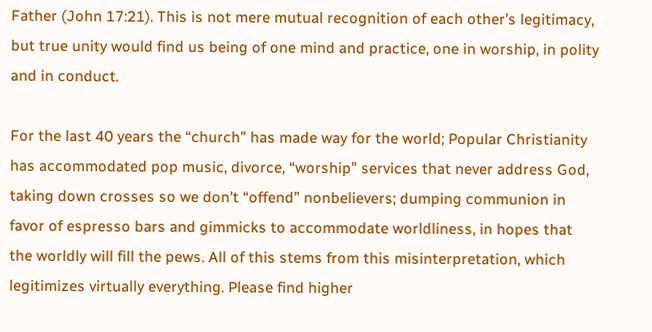Father (John 17:21). This is not mere mutual recognition of each other’s legitimacy, but true unity would find us being of one mind and practice, one in worship, in polity and in conduct.

For the last 40 years the “church” has made way for the world; Popular Christianity has accommodated pop music, divorce, “worship” services that never address God, taking down crosses so we don’t “offend” nonbelievers; dumping communion in favor of espresso bars and gimmicks to accommodate worldliness, in hopes that the worldly will fill the pews. All of this stems from this misinterpretation, which legitimizes virtually everything. Please find higher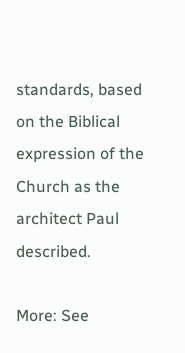standards, based on the Biblical expression of the Church as the architect Paul described.

More: See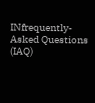INfrequently-Asked Questions (IAQ)